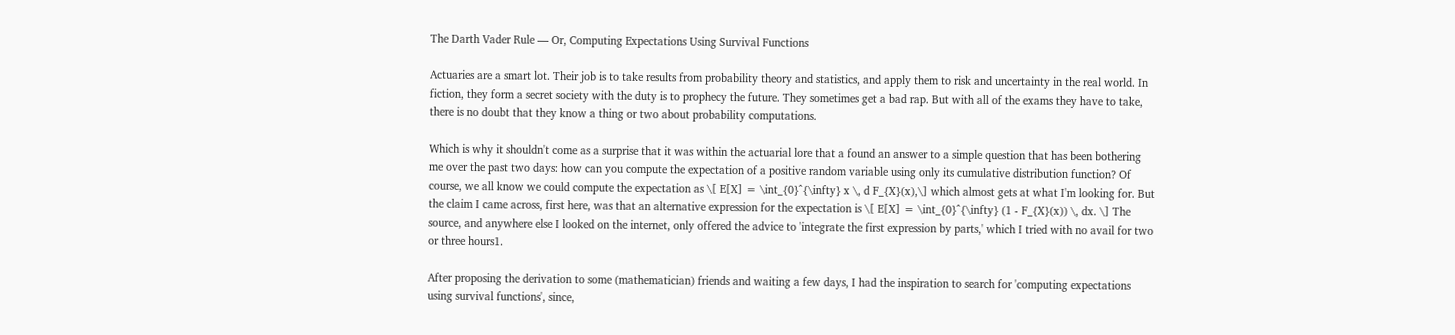The Darth Vader Rule — Or, Computing Expectations Using Survival Functions

Actuaries are a smart lot. Their job is to take results from probability theory and statistics, and apply them to risk and uncertainty in the real world. In fiction, they form a secret society with the duty is to prophecy the future. They sometimes get a bad rap. But with all of the exams they have to take, there is no doubt that they know a thing or two about probability computations.

Which is why it shouldn't come as a surprise that it was within the actuarial lore that a found an answer to a simple question that has been bothering me over the past two days: how can you compute the expectation of a positive random variable using only its cumulative distribution function? Of course, we all know we could compute the expectation as \[ E[X] = \int_{0}^{\infty} x \, d F_{X}(x),\] which almost gets at what I'm looking for. But the claim I came across, first here, was that an alternative expression for the expectation is \[ E[X] = \int_{0}^{\infty} (1 - F_{X}(x)) \, dx. \] The source, and anywhere else I looked on the internet, only offered the advice to 'integrate the first expression by parts,' which I tried with no avail for two or three hours1.

After proposing the derivation to some (mathematician) friends and waiting a few days, I had the inspiration to search for 'computing expectations using survival functions', since,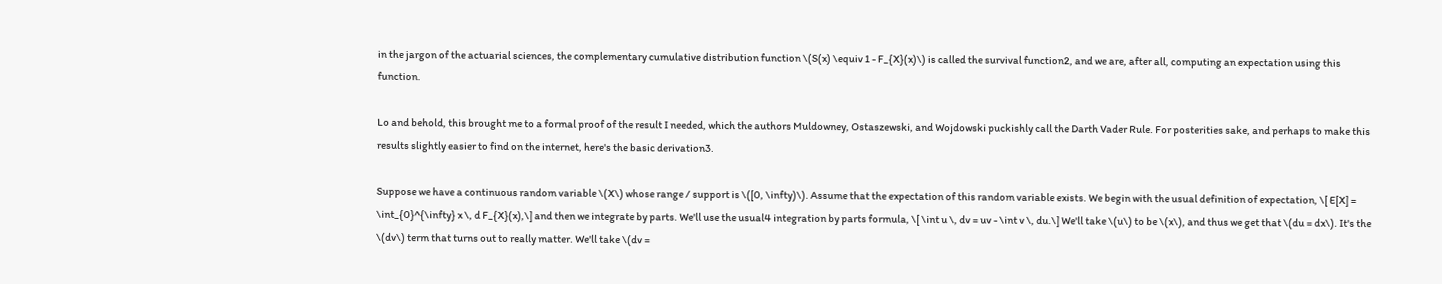in the jargon of the actuarial sciences, the complementary cumulative distribution function \(S(x) \equiv 1 - F_{X}(x)\) is called the survival function2, and we are, after all, computing an expectation using this function.

Lo and behold, this brought me to a formal proof of the result I needed, which the authors Muldowney, Ostaszewski, and Wojdowski puckishly call the Darth Vader Rule. For posterities sake, and perhaps to make this results slightly easier to find on the internet, here's the basic derivation3.

Suppose we have a continuous random variable \(X\) whose range / support is \([0, \infty)\). Assume that the expectation of this random variable exists. We begin with the usual definition of expectation, \[ E[X] = \int_{0}^{\infty} x \, d F_{X}(x),\] and then we integrate by parts. We'll use the usual4 integration by parts formula, \[ \int u \, dv = uv - \int v \, du.\] We'll take \(u\) to be \(x\), and thus we get that \(du = dx\). It's the \(dv\) term that turns out to really matter. We'll take \(dv =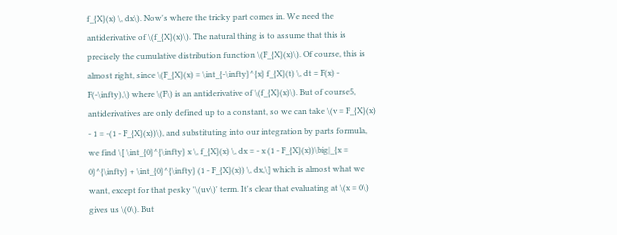f_{X}(x) \, dx\). Now's where the tricky part comes in. We need the antiderivative of \(f_{X}(x)\). The natural thing is to assume that this is precisely the cumulative distribution function \(F_{X}(x)\). Of course, this is almost right, since \(F_{X}(x) = \int_{-\infty}^{x} f_{X}(t) \, dt = F(x) - F(-\infty),\) where \(F\) is an antiderivative of \(f_{X}(x)\). But of course5, antiderivatives are only defined up to a constant, so we can take \(v = F_{X}(x) - 1 = -(1 - F_{X}(x))\), and substituting into our integration by parts formula, we find \[ \int_{0}^{\infty} x \, f_{X}(x) \, dx = - x (1 - F_{X}(x))\big|_{x = 0}^{\infty} + \int_{0}^{\infty} (1 - F_{X}(x)) \, dx,\] which is almost what we want, except for that pesky '\(uv\)' term. It's clear that evaluating at \(x = 0\) gives us \(0\). But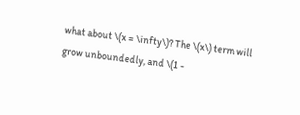what about \(x = \infty\)? The \(x\) term will grow unboundedly, and \(1 -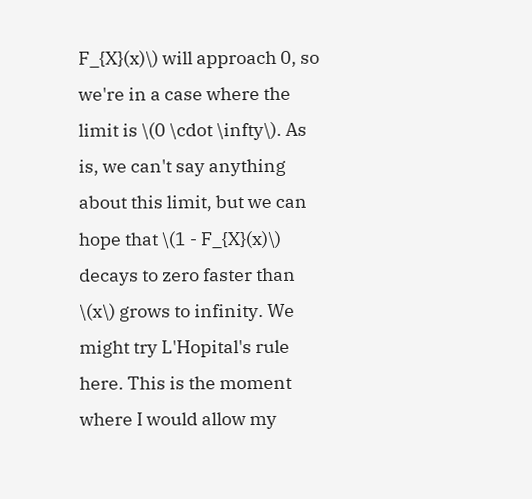F_{X}(x)\) will approach 0, so we're in a case where the limit is \(0 \cdot \infty\). As is, we can't say anything about this limit, but we can hope that \(1 - F_{X}(x)\) decays to zero faster than \(x\) grows to infinity. We might try L'Hopital's rule here. This is the moment where I would allow my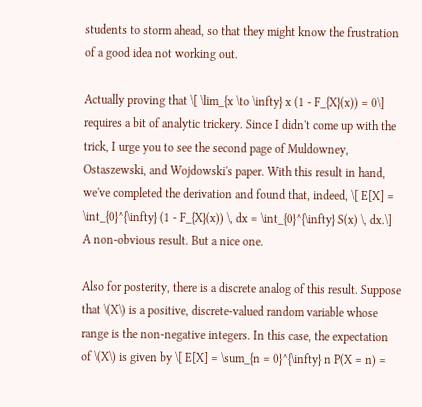students to storm ahead, so that they might know the frustration of a good idea not working out.

Actually proving that \[ \lim_{x \to \infty} x (1 - F_{X}(x)) = 0\] requires a bit of analytic trickery. Since I didn't come up with the trick, I urge you to see the second page of Muldowney, Ostaszewski, and Wojdowski's paper. With this result in hand, we've completed the derivation and found that, indeed, \[ E[X] = \int_{0}^{\infty} (1 - F_{X}(x)) \, dx = \int_{0}^{\infty} S(x) \, dx.\] A non-obvious result. But a nice one.

Also for posterity, there is a discrete analog of this result. Suppose that \(X\) is a positive, discrete-valued random variable whose range is the non-negative integers. In this case, the expectation of \(X\) is given by \[ E[X] = \sum_{n = 0}^{\infty} n P(X = n) =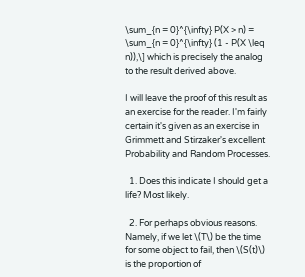\sum_{n = 0}^{\infty} P(X > n) = \sum_{n = 0}^{\infty} (1 - P(X \leq n)),\] which is precisely the analog to the result derived above.

I will leave the proof of this result as an exercise for the reader. I'm fairly certain it's given as an exercise in Grimmett and Stirzaker's excellent Probability and Random Processes.

  1. Does this indicate I should get a life? Most likely.

  2. For perhaps obvious reasons. Namely, if we let \(T\) be the time for some object to fail, then \(S(t)\) is the proportion of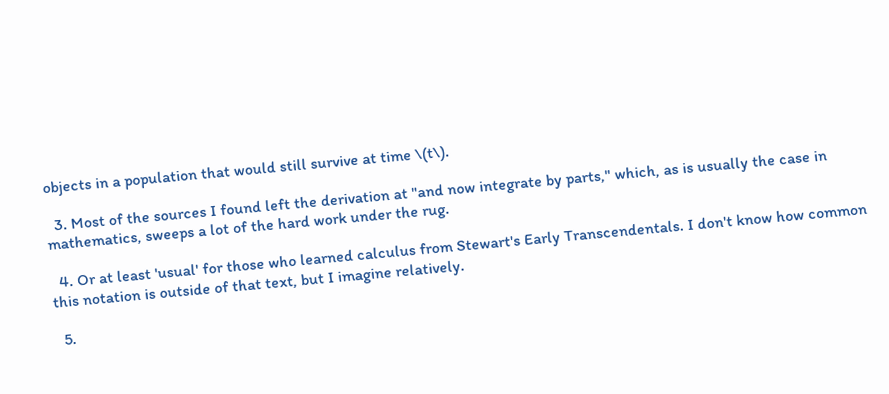objects in a population that would still survive at time \(t\).

  3. Most of the sources I found left the derivation at "and now integrate by parts," which, as is usually the case in mathematics, sweeps a lot of the hard work under the rug.

  4. Or at least 'usual' for those who learned calculus from Stewart's Early Transcendentals. I don't know how common this notation is outside of that text, but I imagine relatively.

  5.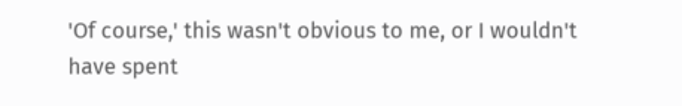'Of course,' this wasn't obvious to me, or I wouldn't have spent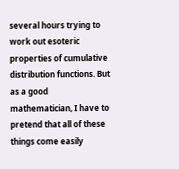several hours trying to work out esoteric properties of cumulative distribution functions. But as a good mathematician, I have to pretend that all of these things come easily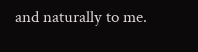and naturally to me.